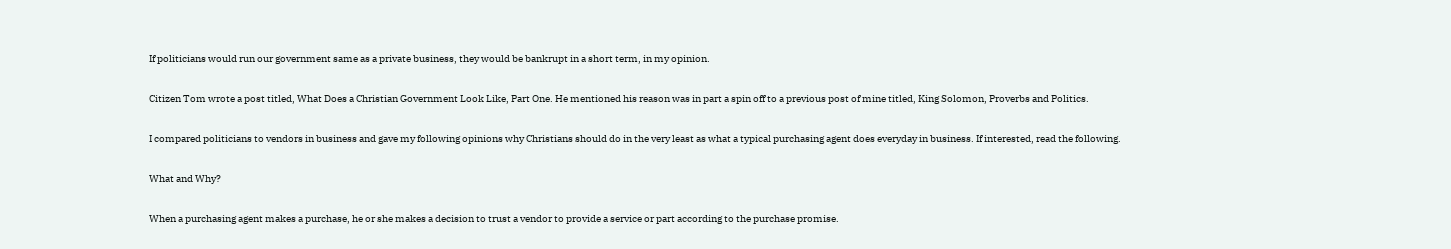If politicians would run our government same as a private business, they would be bankrupt in a short term, in my opinion.

Citizen Tom wrote a post titled, What Does a Christian Government Look Like, Part One. He mentioned his reason was in part a spin off to a previous post of mine titled, King Solomon, Proverbs and Politics.

I compared politicians to vendors in business and gave my following opinions why Christians should do in the very least as what a typical purchasing agent does everyday in business. If interested, read the following.

What and Why?

When a purchasing agent makes a purchase, he or she makes a decision to trust a vendor to provide a service or part according to the purchase promise.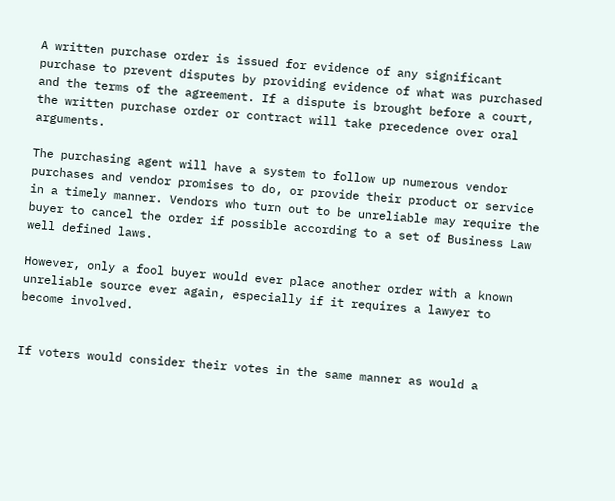A written purchase order is issued for evidence of any significant purchase to prevent disputes by providing evidence of what was purchased and the terms of the agreement. If a dispute is brought before a court, the written purchase order or contract will take precedence over oral arguments.

The purchasing agent will have a system to follow up numerous vendor purchases and vendor promises to do, or provide their product or service  in a timely manner. Vendors who turn out to be unreliable may require the buyer to cancel the order if possible according to a set of Business Law well defined laws.

However, only a fool buyer would ever place another order with a known unreliable source ever again, especially if it requires a lawyer to become involved.


If voters would consider their votes in the same manner as would a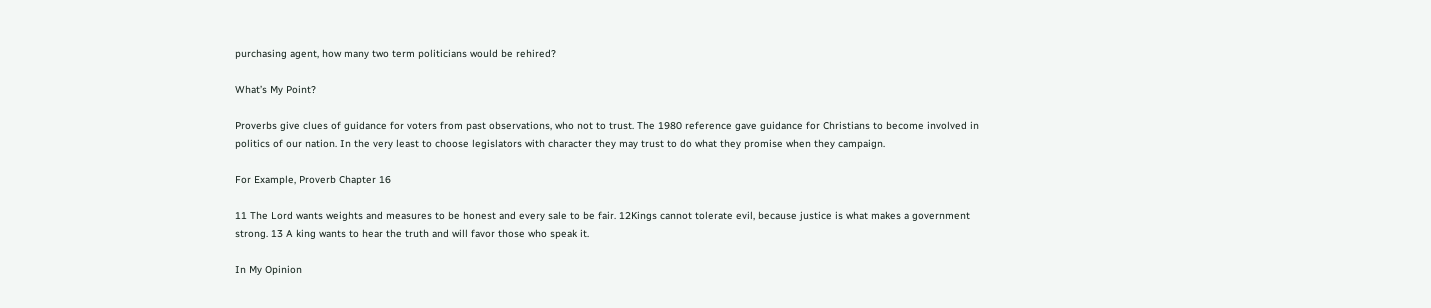purchasing agent, how many two term politicians would be rehired?

What’s My Point?

Proverbs give clues of guidance for voters from past observations, who not to trust. The 1980 reference gave guidance for Christians to become involved in politics of our nation. In the very least to choose legislators with character they may trust to do what they promise when they campaign.

For Example, Proverb Chapter 16

11 The Lord wants weights and measures to be honest and every sale to be fair. 12Kings cannot tolerate evil, because justice is what makes a government strong. 13 A king wants to hear the truth and will favor those who speak it.

In My Opinion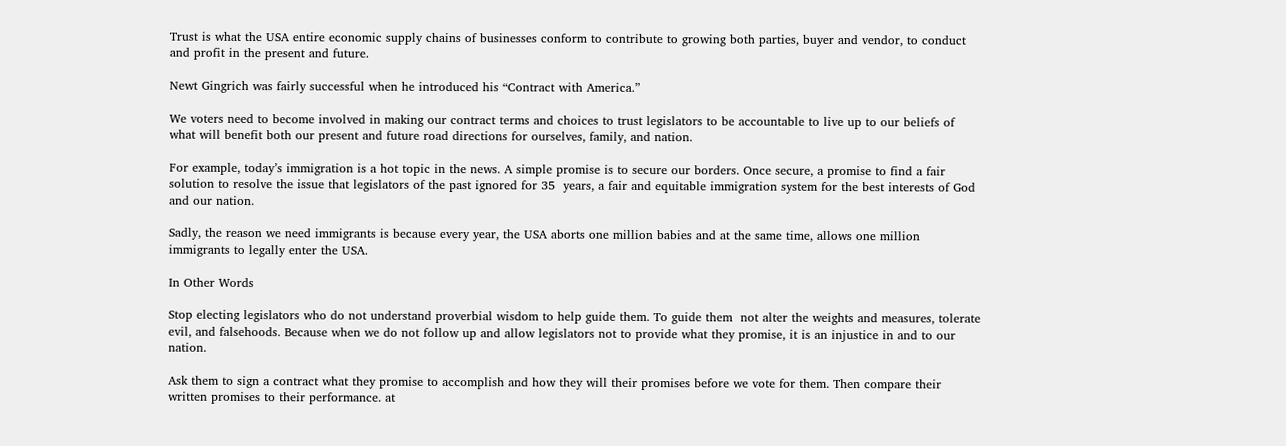Trust is what the USA entire economic supply chains of businesses conform to contribute to growing both parties, buyer and vendor, to conduct and profit in the present and future.

Newt Gingrich was fairly successful when he introduced his “Contract with America.”

We voters need to become involved in making our contract terms and choices to trust legislators to be accountable to live up to our beliefs of what will benefit both our present and future road directions for ourselves, family, and nation.

For example, today’s immigration is a hot topic in the news. A simple promise is to secure our borders. Once secure, a promise to find a fair solution to resolve the issue that legislators of the past ignored for 35  years, a fair and equitable immigration system for the best interests of God and our nation.

Sadly, the reason we need immigrants is because every year, the USA aborts one million babies and at the same time, allows one million immigrants to legally enter the USA.

In Other Words

Stop electing legislators who do not understand proverbial wisdom to help guide them. To guide them  not alter the weights and measures, tolerate evil, and falsehoods. Because when we do not follow up and allow legislators not to provide what they promise, it is an injustice in and to our nation.

Ask them to sign a contract what they promise to accomplish and how they will their promises before we vote for them. Then compare their written promises to their performance. at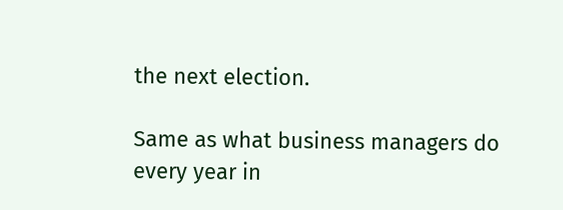the next election.

Same as what business managers do every year in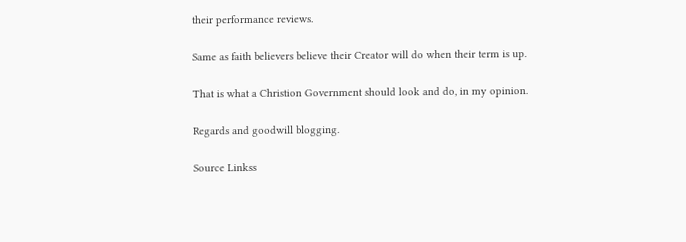their performance reviews.

Same as faith believers believe their Creator will do when their term is up.

That is what a Christion Government should look and do, in my opinion.

Regards and goodwill blogging.

Source Linkss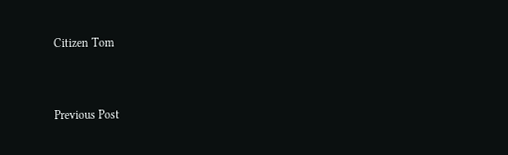Citizen Tom


Previous Post